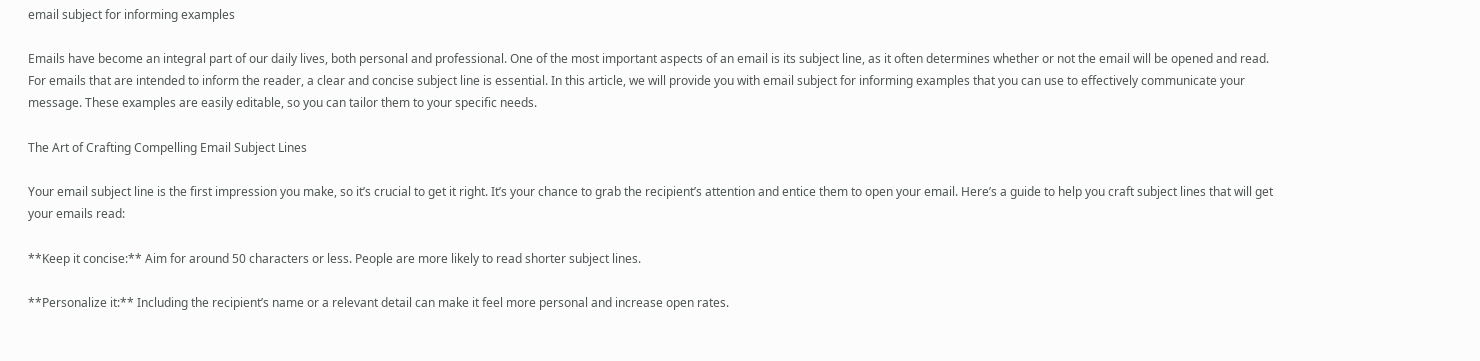email subject for informing examples

Emails have become an integral part of our daily lives, both personal and professional. One of the most important aspects of an email is its subject line, as it often determines whether or not the email will be opened and read. For emails that are intended to inform the reader, a clear and concise subject line is essential. In this article, we will provide you with email subject for informing examples that you can use to effectively communicate your message. These examples are easily editable, so you can tailor them to your specific needs.

The Art of Crafting Compelling Email Subject Lines

Your email subject line is the first impression you make, so it’s crucial to get it right. It’s your chance to grab the recipient’s attention and entice them to open your email. Here’s a guide to help you craft subject lines that will get your emails read:

**Keep it concise:** Aim for around 50 characters or less. People are more likely to read shorter subject lines.

**Personalize it:** Including the recipient’s name or a relevant detail can make it feel more personal and increase open rates.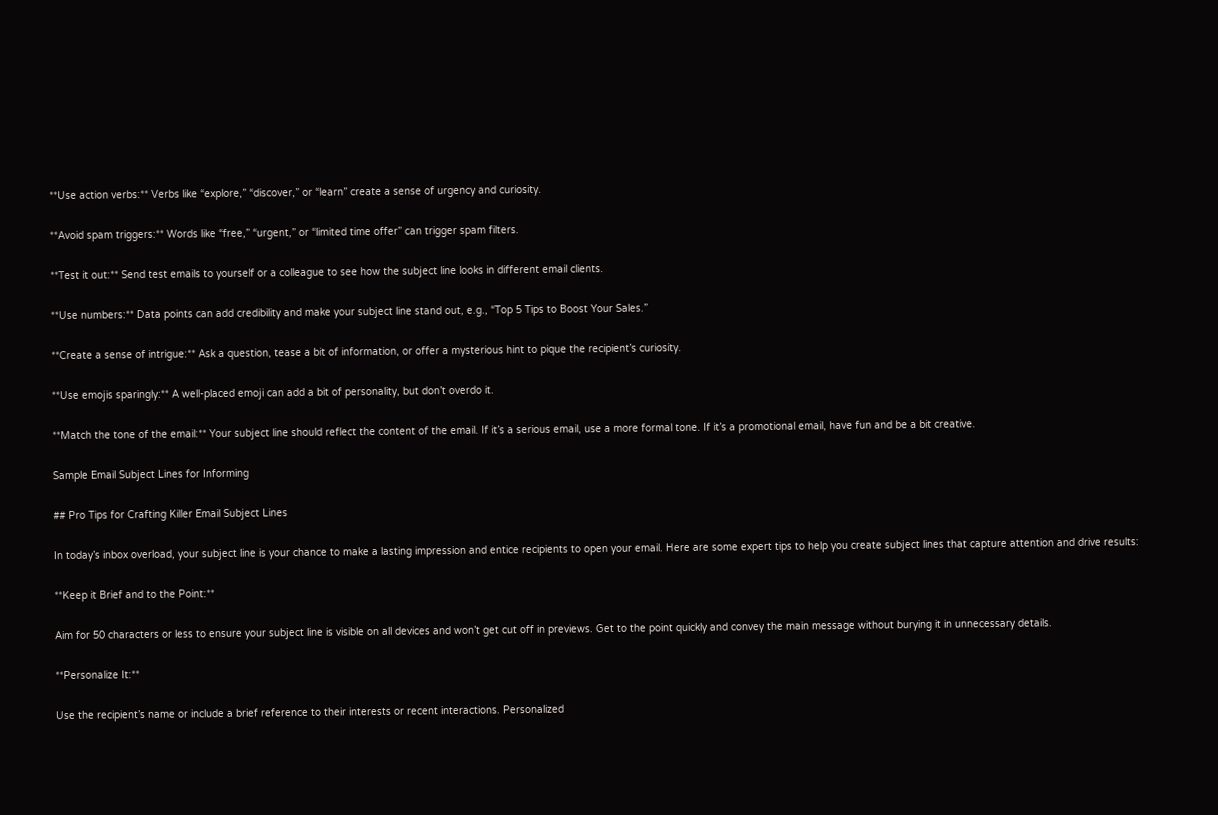**Use action verbs:** Verbs like “explore,” “discover,” or “learn” create a sense of urgency and curiosity.

**Avoid spam triggers:** Words like “free,” “urgent,” or “limited time offer” can trigger spam filters.

**Test it out:** Send test emails to yourself or a colleague to see how the subject line looks in different email clients.

**Use numbers:** Data points can add credibility and make your subject line stand out, e.g., “Top 5 Tips to Boost Your Sales.”

**Create a sense of intrigue:** Ask a question, tease a bit of information, or offer a mysterious hint to pique the recipient’s curiosity.

**Use emojis sparingly:** A well-placed emoji can add a bit of personality, but don’t overdo it.

**Match the tone of the email:** Your subject line should reflect the content of the email. If it’s a serious email, use a more formal tone. If it’s a promotional email, have fun and be a bit creative.

Sample Email Subject Lines for Informing

## Pro Tips for Crafting Killer Email Subject Lines

In today’s inbox overload, your subject line is your chance to make a lasting impression and entice recipients to open your email. Here are some expert tips to help you create subject lines that capture attention and drive results:

**Keep it Brief and to the Point:**

Aim for 50 characters or less to ensure your subject line is visible on all devices and won’t get cut off in previews. Get to the point quickly and convey the main message without burying it in unnecessary details.

**Personalize It:**

Use the recipient’s name or include a brief reference to their interests or recent interactions. Personalized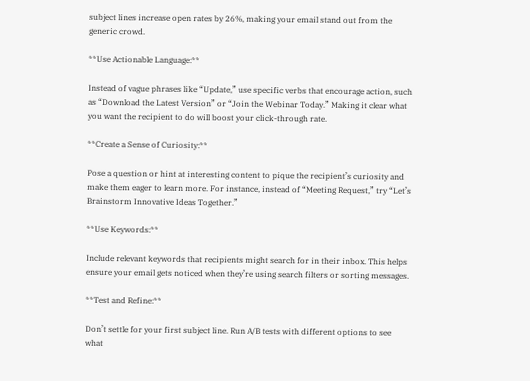subject lines increase open rates by 26%, making your email stand out from the generic crowd.

**Use Actionable Language:**

Instead of vague phrases like “Update,” use specific verbs that encourage action, such as “Download the Latest Version” or “Join the Webinar Today.” Making it clear what you want the recipient to do will boost your click-through rate.

**Create a Sense of Curiosity:**

Pose a question or hint at interesting content to pique the recipient’s curiosity and make them eager to learn more. For instance, instead of “Meeting Request,” try “Let’s Brainstorm Innovative Ideas Together.”

**Use Keywords:**

Include relevant keywords that recipients might search for in their inbox. This helps ensure your email gets noticed when they’re using search filters or sorting messages.

**Test and Refine:**

Don’t settle for your first subject line. Run A/B tests with different options to see what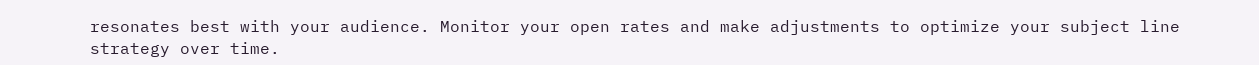resonates best with your audience. Monitor your open rates and make adjustments to optimize your subject line strategy over time.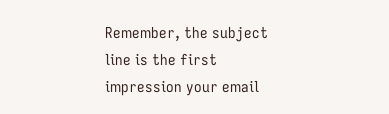Remember, the subject line is the first impression your email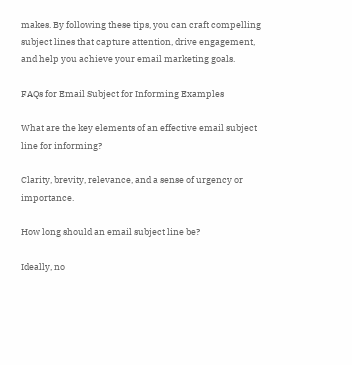makes. By following these tips, you can craft compelling subject lines that capture attention, drive engagement, and help you achieve your email marketing goals.

FAQs for Email Subject for Informing Examples

What are the key elements of an effective email subject line for informing?

Clarity, brevity, relevance, and a sense of urgency or importance.

How long should an email subject line be?

Ideally, no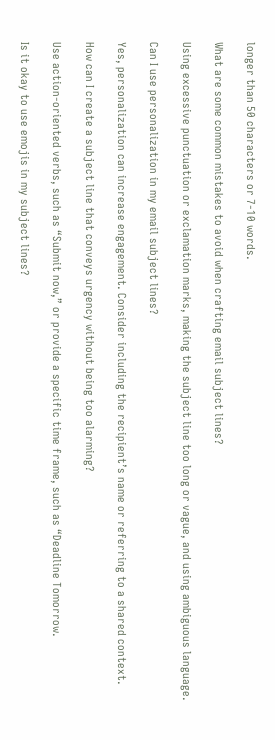longer than 50 characters or 7-10 words.

What are some common mistakes to avoid when crafting email subject lines?

Using excessive punctuation or exclamation marks, making the subject line too long or vague, and using ambiguous language.

Can I use personalization in my email subject lines?

Yes, personalization can increase engagement. Consider including the recipient’s name or referring to a shared context.

How can I create a subject line that conveys urgency without being too alarming?

Use action-oriented verbs, such as “Submit now,” or provide a specific time frame, such as “Deadline Tomorrow.

Is it okay to use emojis in my subject lines?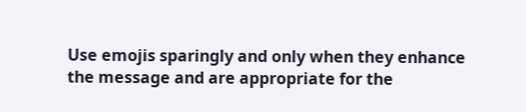Use emojis sparingly and only when they enhance the message and are appropriate for the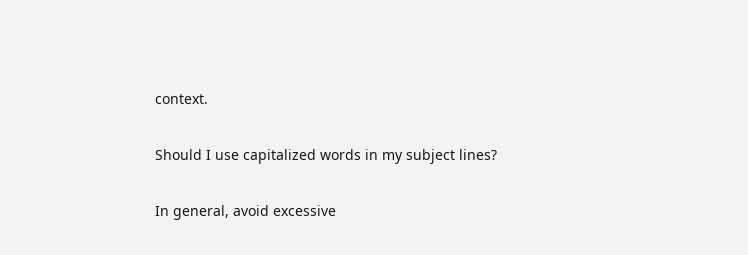context.

Should I use capitalized words in my subject lines?

In general, avoid excessive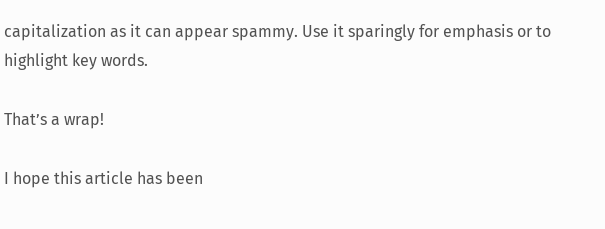capitalization as it can appear spammy. Use it sparingly for emphasis or to highlight key words.

That’s a wrap!

I hope this article has been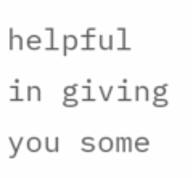helpful in giving you some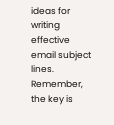ideas for writing effective email subject lines. Remember, the key is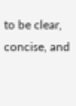to be clear, concise, and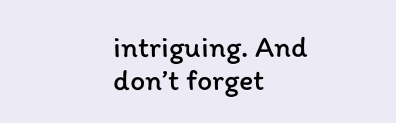intriguing. And don’t forget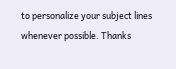to personalize your subject lines whenever possible. Thanks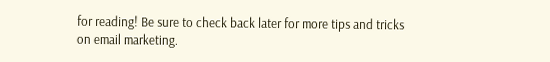for reading! Be sure to check back later for more tips and tricks on email marketing.